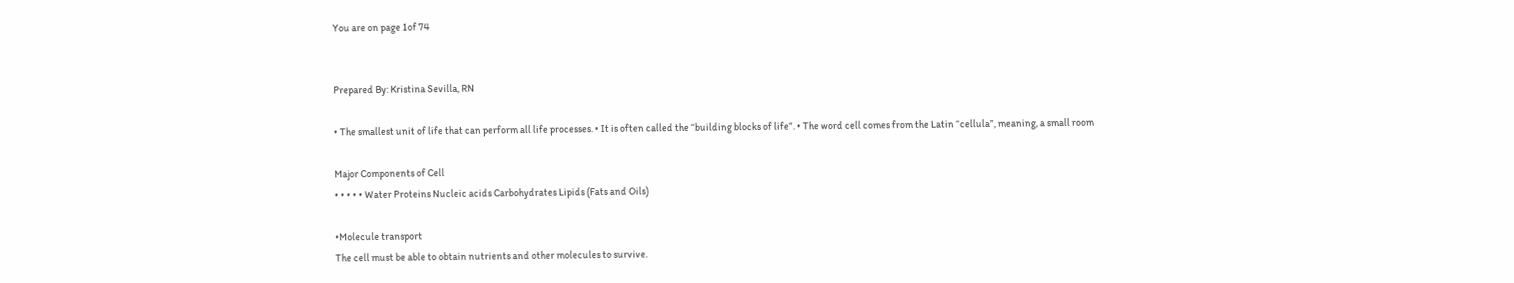You are on page 1of 74


Prepared By: Kristina Sevilla, RN

• The smallest unit of life that can perform all life processes. • It is often called the “building blocks of life”. • The word cell comes from the Latin “cellula”, meaning, a small room

Major Components of Cell
• • • • • Water Proteins Nucleic acids Carbohydrates Lipids (Fats and Oils)

•Molecule transport
The cell must be able to obtain nutrients and other molecules to survive.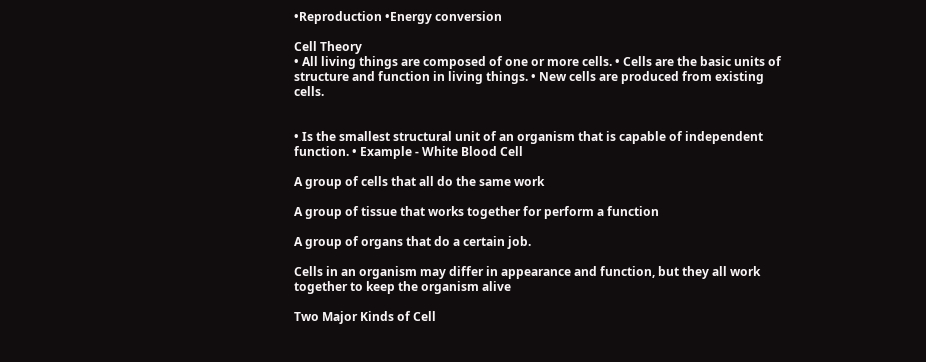•Reproduction •Energy conversion

Cell Theory
• All living things are composed of one or more cells. • Cells are the basic units of structure and function in living things. • New cells are produced from existing cells.


• Is the smallest structural unit of an organism that is capable of independent function. • Example - White Blood Cell

A group of cells that all do the same work

A group of tissue that works together for perform a function

A group of organs that do a certain job.

Cells in an organism may differ in appearance and function, but they all work together to keep the organism alive

Two Major Kinds of Cell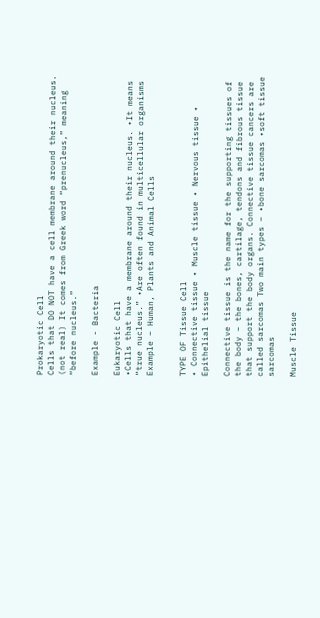Prokaryotic Cell
Cells that DO NOT have a cell membrane around their nucleus. (not real) It comes from Greek word “prenucleus,” meaning “before nucleus.”

Example - Bacteria

Eukaryotic Cell
•Cells that have a membrane around their nucleus. •It means “true nucleus.” •Are often found in multicellular organisms Example – Human, Plants and Animal Cells


TYPE OF Tissue Cell
• Connective tissue • Muscle tissue • Nervous tissue • Epithelial tissue

Connective tissue is the name for the supporting tissues of the body – the bones, cartilage, tendons and fibrous tissue that support the body organs. Connective tissue cancers are called sarcomas Two main types – •bone sarcomas •soft tissue sarcomas

Muscle Tissue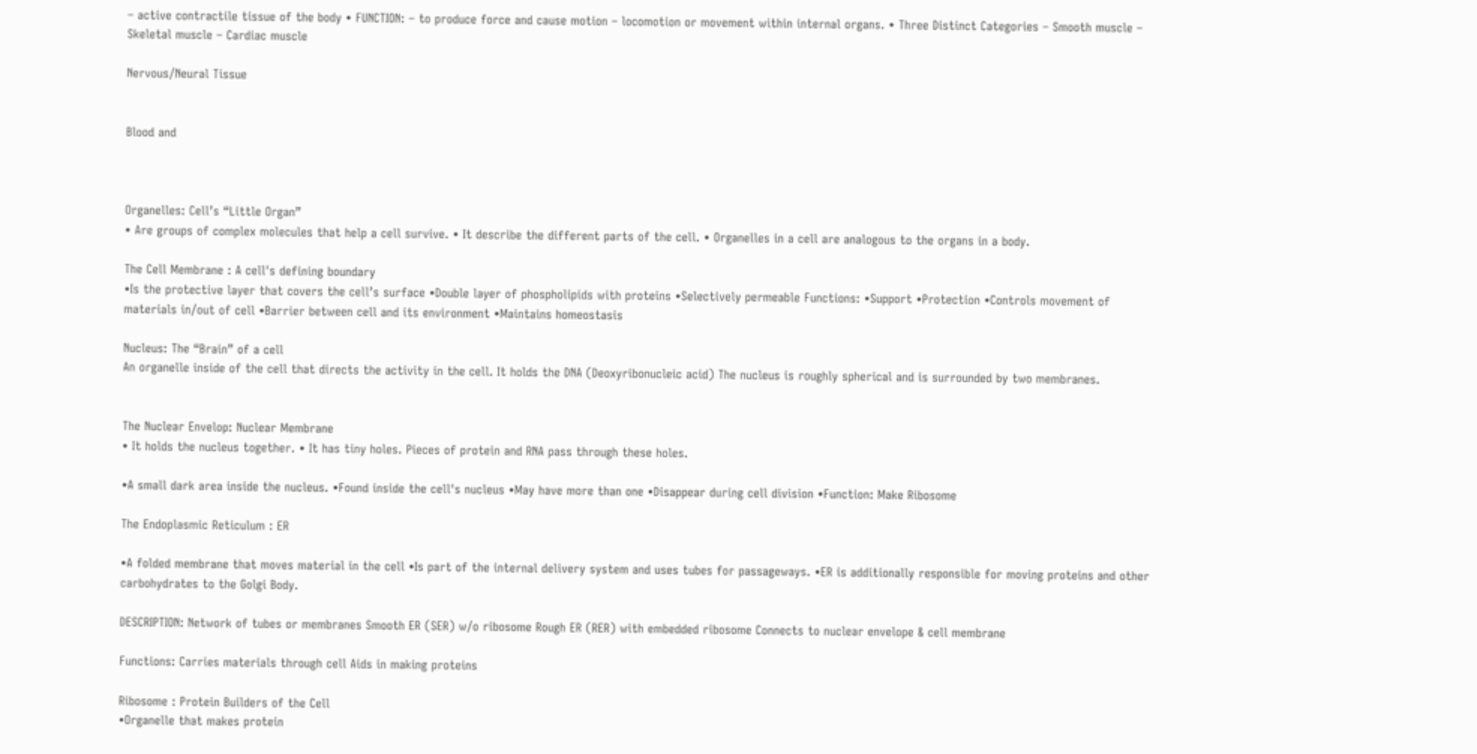– active contractile tissue of the body • FUNCTION: – to produce force and cause motion – locomotion or movement within internal organs. • Three Distinct Categories – Smooth muscle – Skeletal muscle – Cardiac muscle

Nervous/Neural Tissue


Blood and



Organelles: Cell’s “Little Organ”
• Are groups of complex molecules that help a cell survive. • It describe the different parts of the cell. • Organelles in a cell are analogous to the organs in a body.

The Cell Membrane : A cell's defining boundary
•Is the protective layer that covers the cell’s surface •Double layer of phospholipids with proteins •Selectively permeable Functions: •Support •Protection •Controls movement of materials in/out of cell •Barrier between cell and its environment •Maintains homeostasis

Nucleus: The “Brain” of a cell
An organelle inside of the cell that directs the activity in the cell. It holds the DNA (Deoxyribonucleic acid) The nucleus is roughly spherical and is surrounded by two membranes.


The Nuclear Envelop: Nuclear Membrane
• It holds the nucleus together. • It has tiny holes. Pieces of protein and RNA pass through these holes.

•A small dark area inside the nucleus. •Found inside the cell's nucleus •May have more than one •Disappear during cell division •Function: Make Ribosome

The Endoplasmic Reticulum : ER

•A folded membrane that moves material in the cell •Is part of the internal delivery system and uses tubes for passageways. •ER is additionally responsible for moving proteins and other carbohydrates to the Golgi Body.

DESCRIPTION: Network of tubes or membranes Smooth ER (SER) w/o ribosome Rough ER (RER) with embedded ribosome Connects to nuclear envelope & cell membrane

Functions: Carries materials through cell Aids in making proteins

Ribosome : Protein Builders of the Cell
•Organelle that makes protein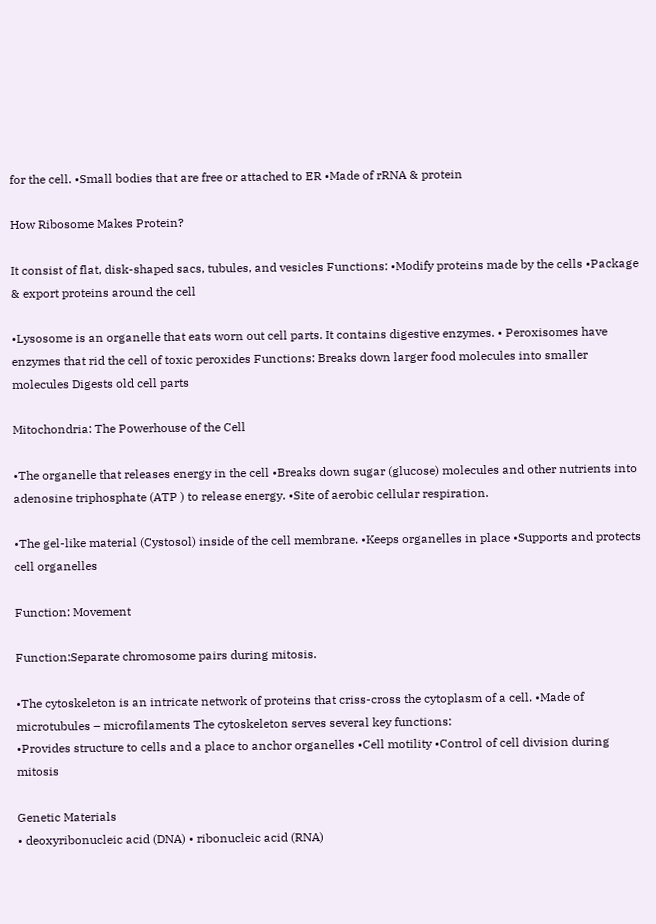for the cell. •Small bodies that are free or attached to ER •Made of rRNA & protein

How Ribosome Makes Protein?

It consist of flat, disk-shaped sacs, tubules, and vesicles Functions: •Modify proteins made by the cells •Package & export proteins around the cell

•Lysosome is an organelle that eats worn out cell parts. It contains digestive enzymes. • Peroxisomes have enzymes that rid the cell of toxic peroxides Functions: Breaks down larger food molecules into smaller molecules Digests old cell parts

Mitochondria: The Powerhouse of the Cell

•The organelle that releases energy in the cell •Breaks down sugar (glucose) molecules and other nutrients into adenosine triphosphate (ATP ) to release energy. •Site of aerobic cellular respiration.

•The gel-like material (Cystosol) inside of the cell membrane. •Keeps organelles in place •Supports and protects cell organelles

Function: Movement

Function:Separate chromosome pairs during mitosis.

•The cytoskeleton is an intricate network of proteins that criss-cross the cytoplasm of a cell. •Made of microtubules – microfilaments The cytoskeleton serves several key functions:
•Provides structure to cells and a place to anchor organelles •Cell motility •Control of cell division during mitosis

Genetic Materials
• deoxyribonucleic acid (DNA) • ribonucleic acid (RNA)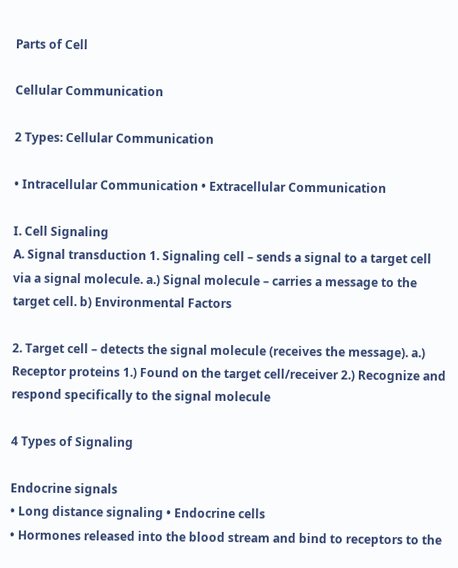Parts of Cell

Cellular Communication

2 Types: Cellular Communication

• Intracellular Communication • Extracellular Communication

I. Cell Signaling
A. Signal transduction 1. Signaling cell – sends a signal to a target cell via a signal molecule. a.) Signal molecule – carries a message to the target cell. b) Environmental Factors

2. Target cell – detects the signal molecule (receives the message). a.) Receptor proteins 1.) Found on the target cell/receiver 2.) Recognize and respond specifically to the signal molecule

4 Types of Signaling

Endocrine signals
• Long distance signaling • Endocrine cells
• Hormones released into the blood stream and bind to receptors to the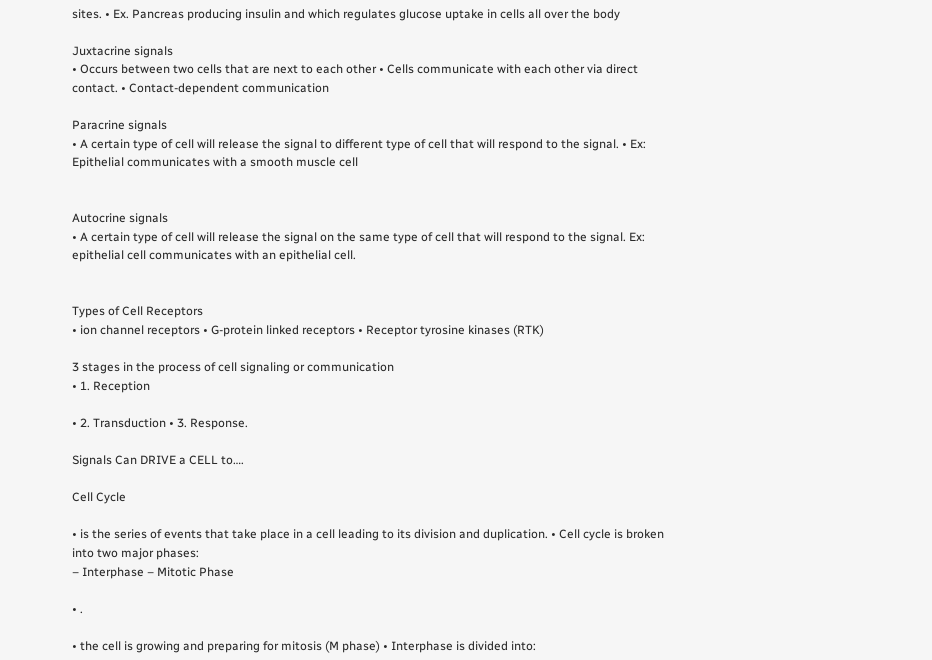sites. • Ex. Pancreas producing insulin and which regulates glucose uptake in cells all over the body

Juxtacrine signals
• Occurs between two cells that are next to each other • Cells communicate with each other via direct contact. • Contact-dependent communication

Paracrine signals
• A certain type of cell will release the signal to different type of cell that will respond to the signal. • Ex: Epithelial communicates with a smooth muscle cell


Autocrine signals
• A certain type of cell will release the signal on the same type of cell that will respond to the signal. Ex: epithelial cell communicates with an epithelial cell.


Types of Cell Receptors
• ion channel receptors • G-protein linked receptors • Receptor tyrosine kinases (RTK)

3 stages in the process of cell signaling or communication
• 1. Reception

• 2. Transduction • 3. Response.

Signals Can DRIVE a CELL to….

Cell Cycle

• is the series of events that take place in a cell leading to its division and duplication. • Cell cycle is broken into two major phases:
– Interphase – Mitotic Phase

• .

• the cell is growing and preparing for mitosis (M phase) • Interphase is divided into: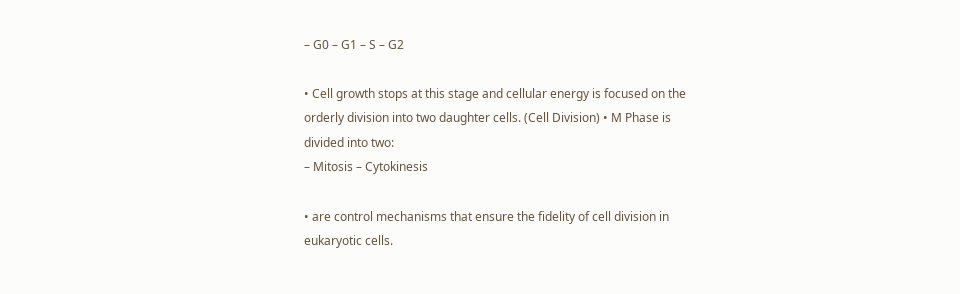– G0 – G1 – S – G2

• Cell growth stops at this stage and cellular energy is focused on the orderly division into two daughter cells. (Cell Division) • M Phase is divided into two:
– Mitosis – Cytokinesis

• are control mechanisms that ensure the fidelity of cell division in eukaryotic cells.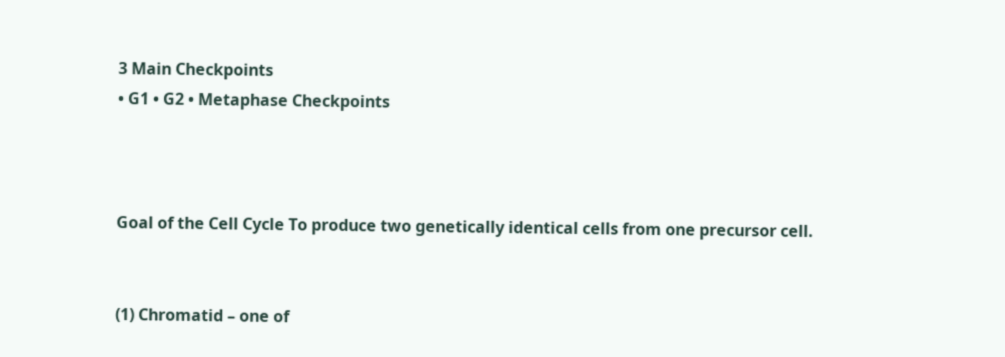3 Main Checkpoints
• G1 • G2 • Metaphase Checkpoints



Goal of the Cell Cycle To produce two genetically identical cells from one precursor cell.


(1) Chromatid – one of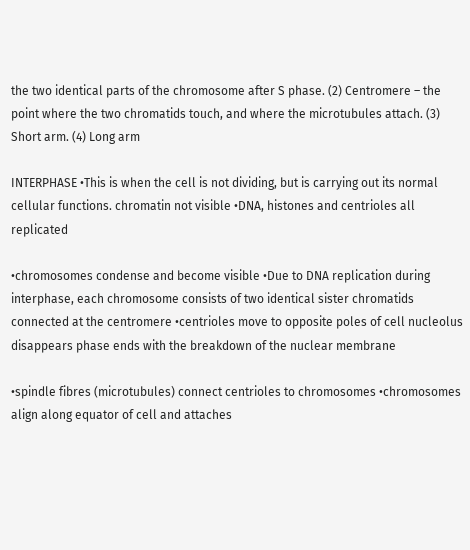the two identical parts of the chromosome after S phase. (2) Centromere – the point where the two chromatids touch, and where the microtubules attach. (3) Short arm. (4) Long arm

INTERPHASE •This is when the cell is not dividing, but is carrying out its normal cellular functions. chromatin not visible •DNA, histones and centrioles all replicated

•chromosomes condense and become visible •Due to DNA replication during interphase, each chromosome consists of two identical sister chromatids connected at the centromere •centrioles move to opposite poles of cell nucleolus disappears phase ends with the breakdown of the nuclear membrane

•spindle fibres (microtubules) connect centrioles to chromosomes •chromosomes align along equator of cell and attaches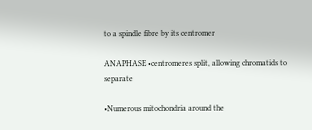to a spindle fibre by its centromer

ANAPHASE •centromeres split, allowing chromatids to separate

•Numerous mitochondria around the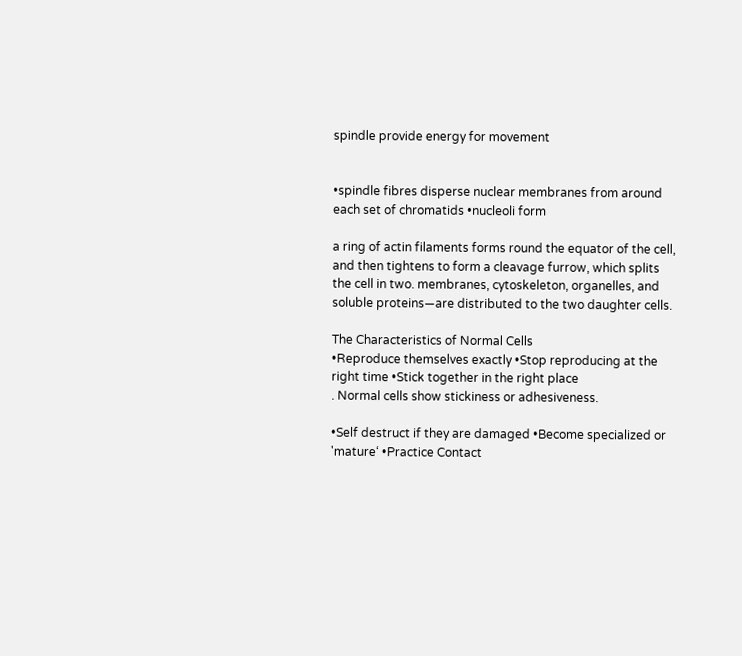spindle provide energy for movement


•spindle fibres disperse nuclear membranes from around each set of chromatids •nucleoli form

a ring of actin filaments forms round the equator of the cell, and then tightens to form a cleavage furrow, which splits the cell in two. membranes, cytoskeleton, organelles, and soluble proteins—are distributed to the two daughter cells.

The Characteristics of Normal Cells
•Reproduce themselves exactly •Stop reproducing at the right time •Stick together in the right place
. Normal cells show stickiness or adhesiveness.

•Self destruct if they are damaged •Become specialized or 'mature‘ •Practice Contact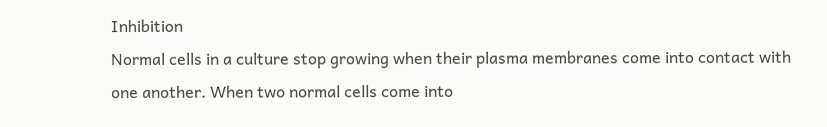Inhibition
Normal cells in a culture stop growing when their plasma membranes come into contact with one another. When two normal cells come into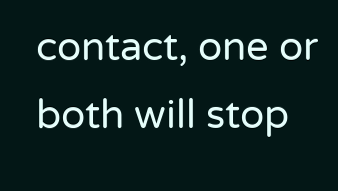contact, one or both will stop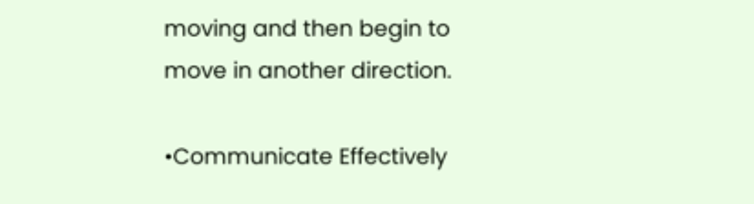moving and then begin to move in another direction.

•Communicate Effectively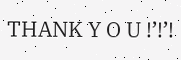THANK Y O U !’!’!